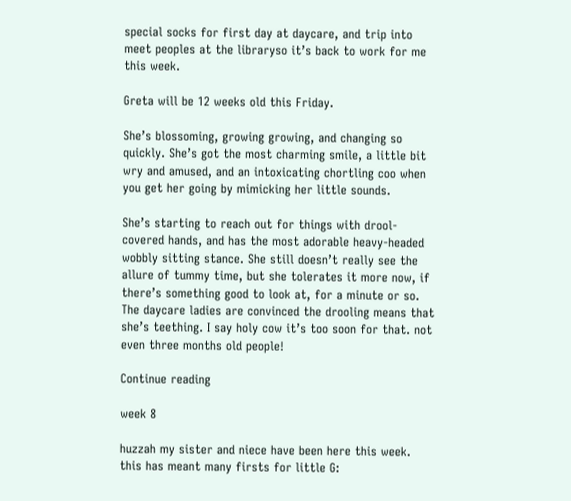special socks for first day at daycare, and trip into meet peoples at the libraryso it’s back to work for me this week.

Greta will be 12 weeks old this Friday.

She’s blossoming, growing growing, and changing so quickly. She’s got the most charming smile, a little bit wry and amused, and an intoxicating chortling coo when you get her going by mimicking her little sounds.

She’s starting to reach out for things with drool-covered hands, and has the most adorable heavy-headed wobbly sitting stance. She still doesn’t really see the allure of tummy time, but she tolerates it more now, if there’s something good to look at, for a minute or so. The daycare ladies are convinced the drooling means that she’s teething. I say holy cow it’s too soon for that. not even three months old people!

Continue reading

week 8

huzzah my sister and niece have been here this week. this has meant many firsts for little G: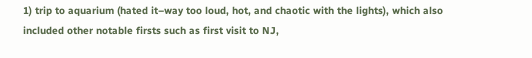1) trip to aquarium (hated it–way too loud, hot, and chaotic with the lights), which also included other notable firsts such as first visit to NJ,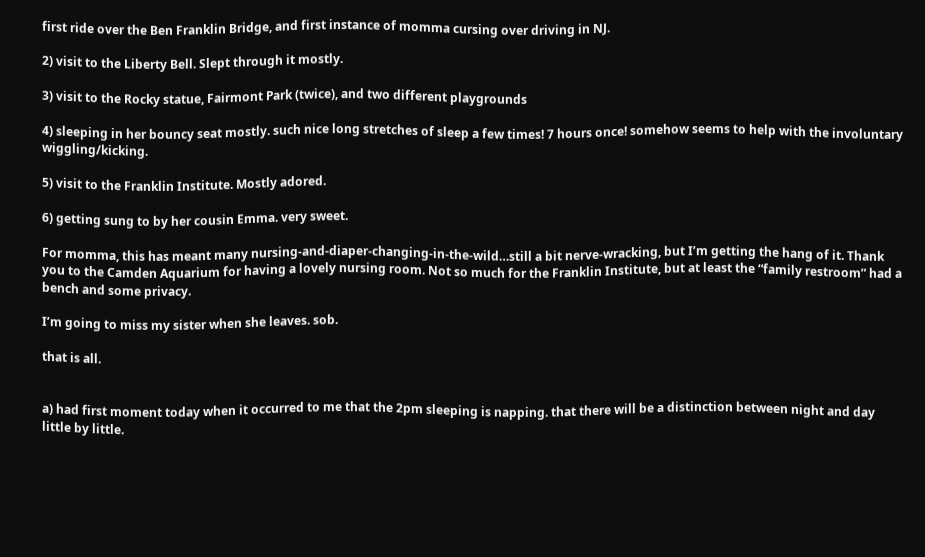first ride over the Ben Franklin Bridge, and first instance of momma cursing over driving in NJ.

2) visit to the Liberty Bell. Slept through it mostly.

3) visit to the Rocky statue, Fairmont Park (twice), and two different playgrounds

4) sleeping in her bouncy seat mostly. such nice long stretches of sleep a few times! 7 hours once! somehow seems to help with the involuntary wiggling/kicking.

5) visit to the Franklin Institute. Mostly adored.

6) getting sung to by her cousin Emma. very sweet.

For momma, this has meant many nursing-and-diaper-changing-in-the-wild…still a bit nerve-wracking, but I’m getting the hang of it. Thank you to the Camden Aquarium for having a lovely nursing room. Not so much for the Franklin Institute, but at least the “family restroom” had a bench and some privacy.

I’m going to miss my sister when she leaves. sob.

that is all.


a) had first moment today when it occurred to me that the 2pm sleeping is napping. that there will be a distinction between night and day little by little.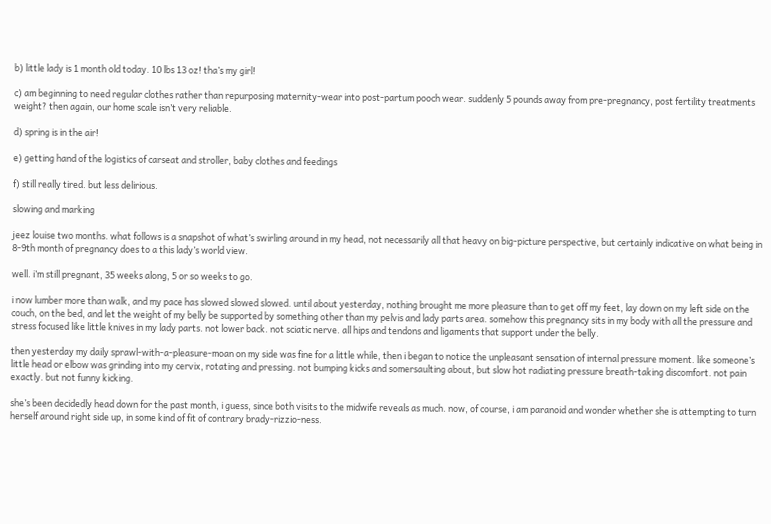b) little lady is 1 month old today. 10 lbs 13 oz! tha’s my girl!

c) am beginning to need regular clothes rather than repurposing maternity-wear into post-partum pooch wear. suddenly 5 pounds away from pre-pregnancy, post fertility treatments weight? then again, our home scale isn’t very reliable.

d) spring is in the air!

e) getting hand of the logistics of carseat and stroller, baby clothes and feedings

f) still really tired. but less delirious.

slowing and marking

jeez louise two months. what follows is a snapshot of what’s swirling around in my head, not necessarily all that heavy on big-picture perspective, but certainly indicative on what being in 8-9th month of pregnancy does to a this lady’s world view.

well. i’m still pregnant, 35 weeks along, 5 or so weeks to go.

i now lumber more than walk, and my pace has slowed slowed slowed. until about yesterday, nothing brought me more pleasure than to get off my feet, lay down on my left side on the couch, on the bed, and let the weight of my belly be supported by something other than my pelvis and lady parts area. somehow this pregnancy sits in my body with all the pressure and stress focused like little knives in my lady parts. not lower back. not sciatic nerve. all hips and tendons and ligaments that support under the belly.

then yesterday my daily sprawl-with-a-pleasure-moan on my side was fine for a little while, then i began to notice the unpleasant sensation of internal pressure moment. like someone’s little head or elbow was grinding into my cervix, rotating and pressing. not bumping kicks and somersaulting about, but slow hot radiating pressure breath-taking discomfort. not pain exactly. but not funny kicking.

she’s been decidedly head down for the past month, i guess, since both visits to the midwife reveals as much. now, of course, i am paranoid and wonder whether she is attempting to turn herself around right side up, in some kind of fit of contrary brady-rizzio-ness.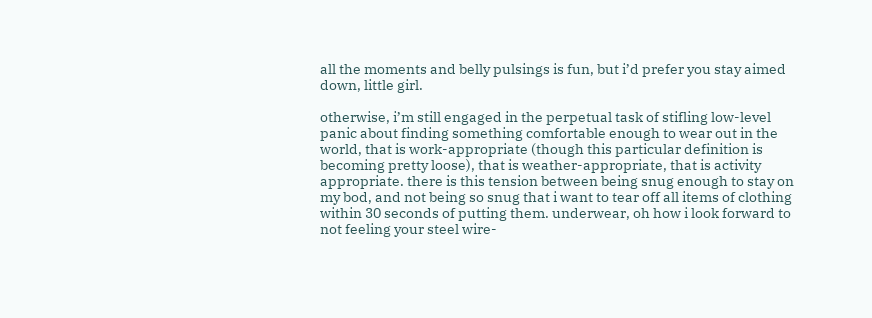all the moments and belly pulsings is fun, but i’d prefer you stay aimed down, little girl.

otherwise, i’m still engaged in the perpetual task of stifling low-level panic about finding something comfortable enough to wear out in the world, that is work-appropriate (though this particular definition is becoming pretty loose), that is weather-appropriate, that is activity appropriate. there is this tension between being snug enough to stay on my bod, and not being so snug that i want to tear off all items of clothing within 30 seconds of putting them. underwear, oh how i look forward to not feeling your steel wire-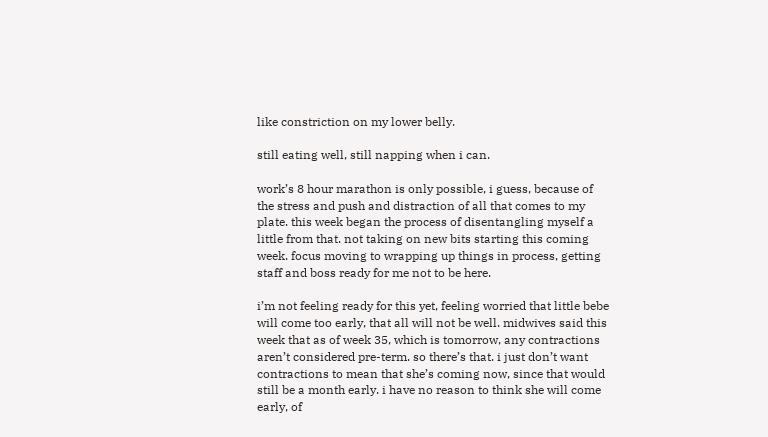like constriction on my lower belly.

still eating well, still napping when i can.

work’s 8 hour marathon is only possible, i guess, because of the stress and push and distraction of all that comes to my plate. this week began the process of disentangling myself a little from that. not taking on new bits starting this coming week. focus moving to wrapping up things in process, getting staff and boss ready for me not to be here.

i’m not feeling ready for this yet, feeling worried that little bebe will come too early, that all will not be well. midwives said this week that as of week 35, which is tomorrow, any contractions aren’t considered pre-term. so there’s that. i just don’t want contractions to mean that she’s coming now, since that would still be a month early. i have no reason to think she will come early, of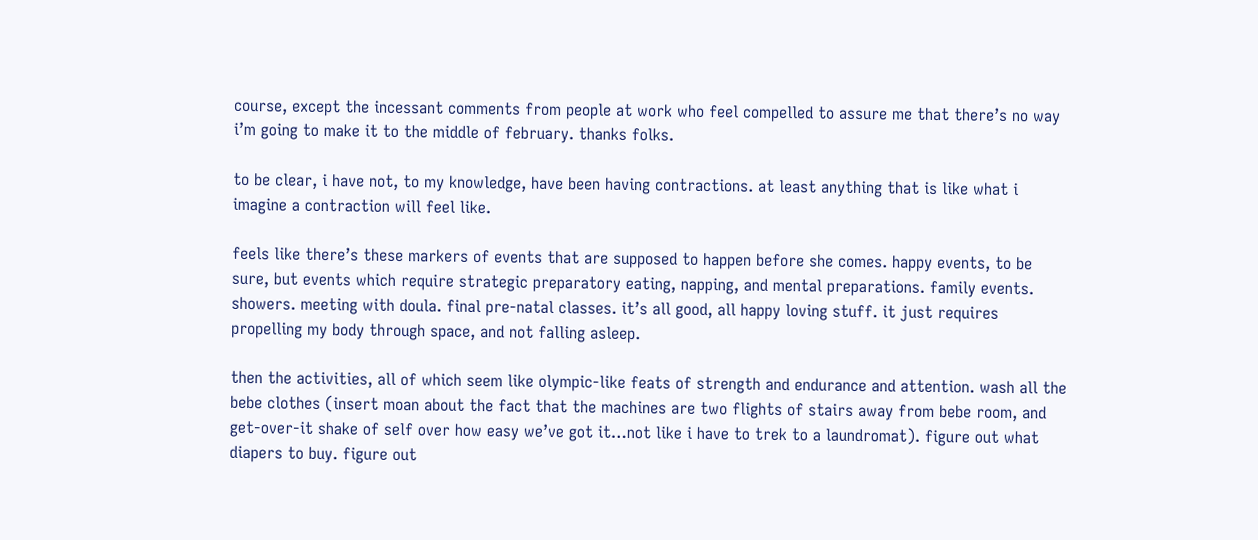course, except the incessant comments from people at work who feel compelled to assure me that there’s no way i’m going to make it to the middle of february. thanks folks.

to be clear, i have not, to my knowledge, have been having contractions. at least anything that is like what i imagine a contraction will feel like.

feels like there’s these markers of events that are supposed to happen before she comes. happy events, to be sure, but events which require strategic preparatory eating, napping, and mental preparations. family events. showers. meeting with doula. final pre-natal classes. it’s all good, all happy loving stuff. it just requires propelling my body through space, and not falling asleep.

then the activities, all of which seem like olympic-like feats of strength and endurance and attention. wash all the bebe clothes (insert moan about the fact that the machines are two flights of stairs away from bebe room, and get-over-it shake of self over how easy we’ve got it…not like i have to trek to a laundromat). figure out what diapers to buy. figure out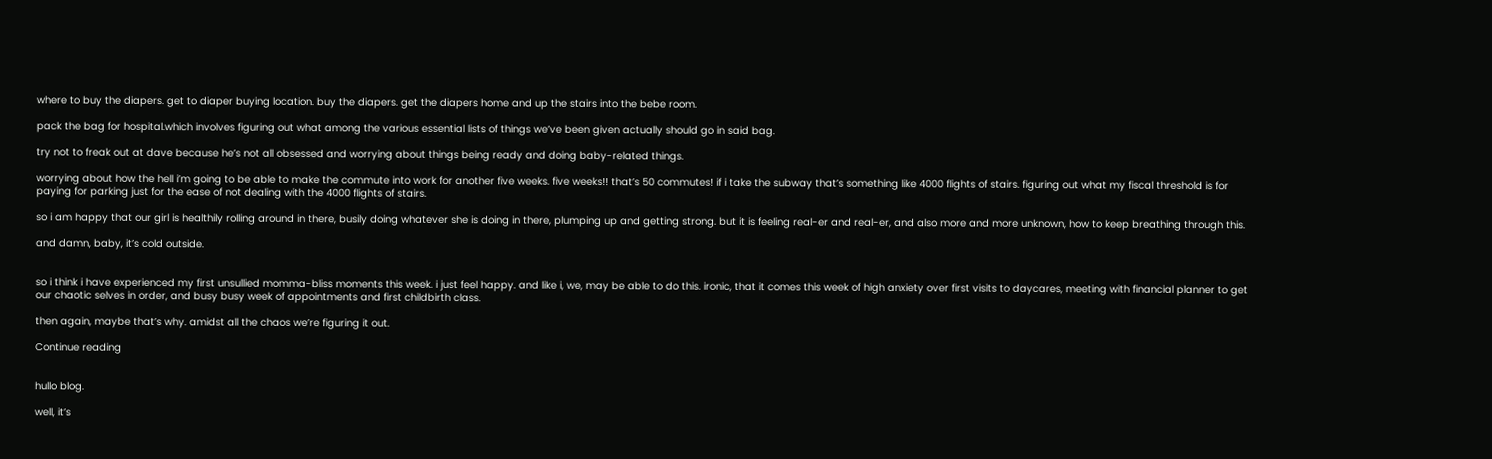where to buy the diapers. get to diaper buying location. buy the diapers. get the diapers home and up the stairs into the bebe room.

pack the bag for hospital.which involves figuring out what among the various essential lists of things we’ve been given actually should go in said bag.

try not to freak out at dave because he’s not all obsessed and worrying about things being ready and doing baby-related things.

worrying about how the hell i’m going to be able to make the commute into work for another five weeks. five weeks!! that’s 50 commutes! if i take the subway that’s something like 4000 flights of stairs. figuring out what my fiscal threshold is for paying for parking just for the ease of not dealing with the 4000 flights of stairs.

so i am happy that our girl is healthily rolling around in there, busily doing whatever she is doing in there, plumping up and getting strong. but it is feeling real-er and real-er, and also more and more unknown, how to keep breathing through this.

and damn, baby, it’s cold outside.


so i think i have experienced my first unsullied momma-bliss moments this week. i just feel happy. and like i, we, may be able to do this. ironic, that it comes this week of high anxiety over first visits to daycares, meeting with financial planner to get our chaotic selves in order, and busy busy week of appointments and first childbirth class.

then again, maybe that’s why. amidst all the chaos we’re figuring it out.

Continue reading


hullo blog.

well, it’s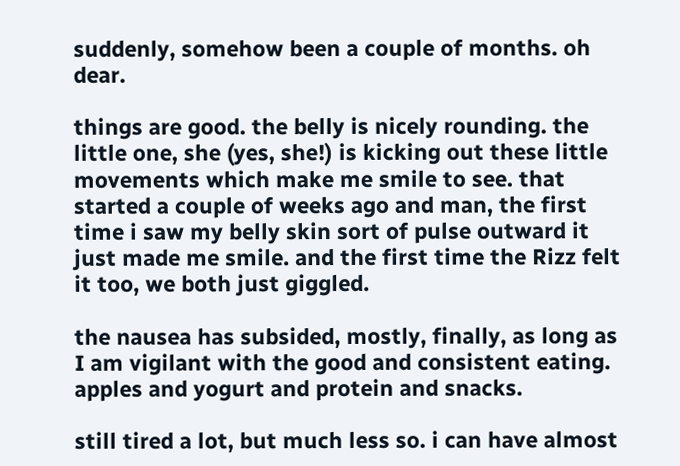suddenly, somehow been a couple of months. oh dear.

things are good. the belly is nicely rounding. the little one, she (yes, she!) is kicking out these little movements which make me smile to see. that started a couple of weeks ago and man, the first time i saw my belly skin sort of pulse outward it just made me smile. and the first time the Rizz felt it too, we both just giggled.

the nausea has subsided, mostly, finally, as long as I am vigilant with the good and consistent eating. apples and yogurt and protein and snacks.

still tired a lot, but much less so. i can have almost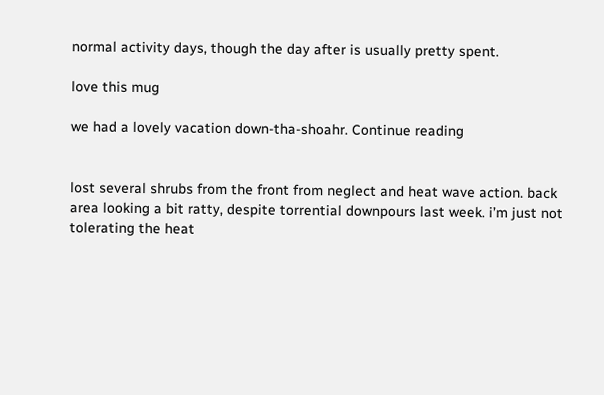normal activity days, though the day after is usually pretty spent.

love this mug

we had a lovely vacation down-tha-shoahr. Continue reading


lost several shrubs from the front from neglect and heat wave action. back area looking a bit ratty, despite torrential downpours last week. i’m just not tolerating the heat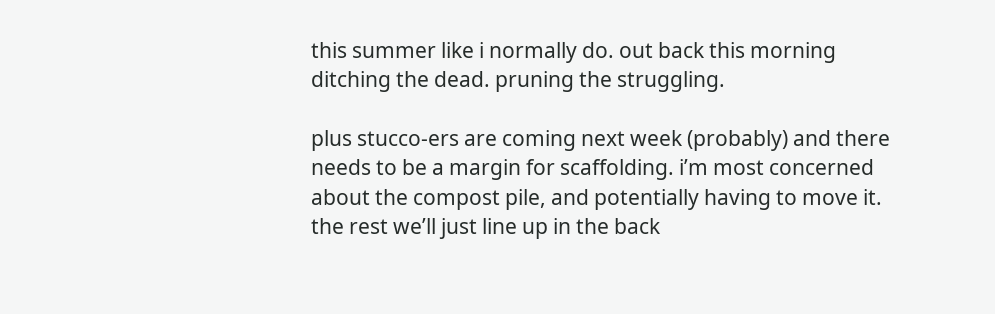this summer like i normally do. out back this morning ditching the dead. pruning the struggling.

plus stucco-ers are coming next week (probably) and there needs to be a margin for scaffolding. i’m most concerned about the compost pile, and potentially having to move it. the rest we’ll just line up in the back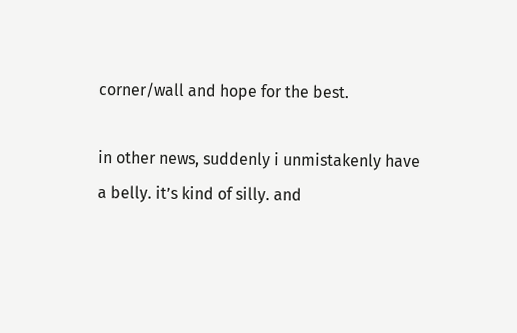corner/wall and hope for the best.

in other news, suddenly i unmistakenly have a belly. it’s kind of silly. and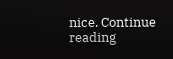nice. Continue reading